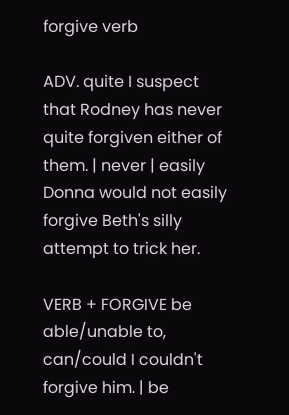forgive verb

ADV. quite I suspect that Rodney has never quite forgiven either of them. | never | easily Donna would not easily forgive Beth's silly attempt to trick her.

VERB + FORGIVE be able/unable to, can/could I couldn't forgive him. | be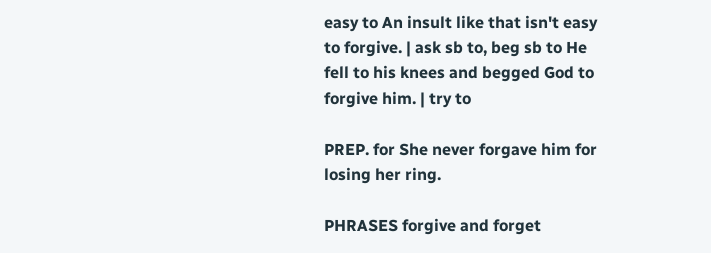easy to An insult like that isn't easy to forgive. | ask sb to, beg sb to He fell to his knees and begged God to forgive him. | try to

PREP. for She never forgave him for losing her ring.

PHRASES forgive and forget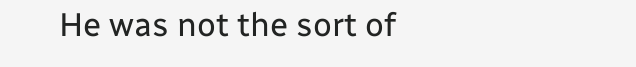He was not the sort of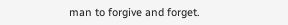man to forgive and forget.